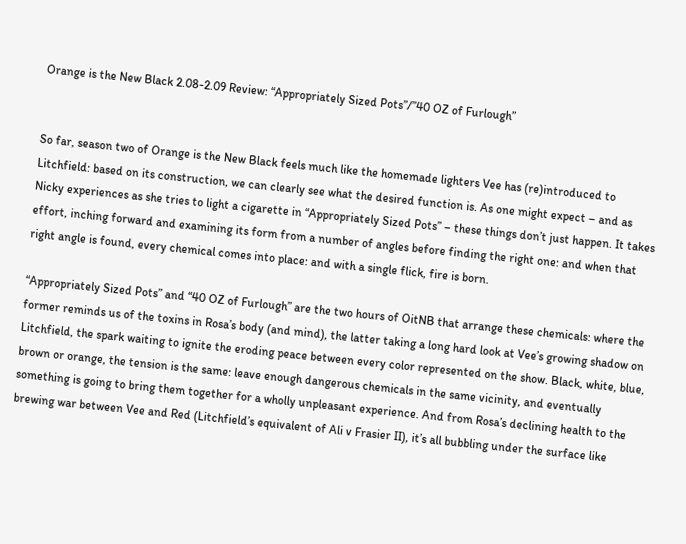Orange is the New Black 2.08-2.09 Review: “Appropriately Sized Pots”/”40 OZ of Furlough”


So far, season two of Orange is the New Black feels much like the homemade lighters Vee has (re)introduced to Litchfield: based on its construction, we can clearly see what the desired function is. As one might expect – and as Nicky experiences as she tries to light a cigarette in “Appropriately Sized Pots” – these things don’t just happen. It takes effort, inching forward and examining its form from a number of angles before finding the right one: and when that right angle is found, every chemical comes into place: and with a single flick, fire is born.

“Appropriately Sized Pots” and “40 OZ of Furlough” are the two hours of OitNB that arrange these chemicals: where the former reminds us of the toxins in Rosa’s body (and mind), the latter taking a long hard look at Vee’s growing shadow on Litchfield, the spark waiting to ignite the eroding peace between every color represented on the show. Black, white, blue, brown or orange, the tension is the same: leave enough dangerous chemicals in the same vicinity, and eventually something is going to bring them together for a wholly unpleasant experience. And from Rosa’s declining health to the brewing war between Vee and Red (Litchfield’s equivalent of Ali v Frasier II), it’s all bubbling under the surface like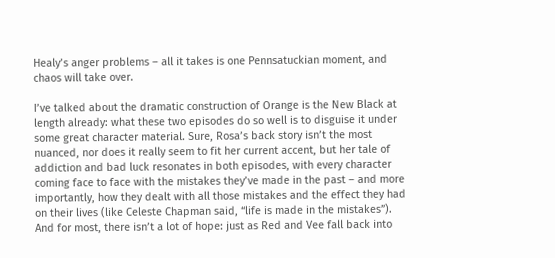Healy’s anger problems – all it takes is one Pennsatuckian moment, and chaos will take over.

I’ve talked about the dramatic construction of Orange is the New Black at length already: what these two episodes do so well is to disguise it under some great character material. Sure, Rosa’s back story isn’t the most nuanced, nor does it really seem to fit her current accent, but her tale of addiction and bad luck resonates in both episodes, with every character coming face to face with the mistakes they’ve made in the past – and more importantly, how they dealt with all those mistakes and the effect they had on their lives (like Celeste Chapman said, “life is made in the mistakes”). And for most, there isn’t a lot of hope: just as Red and Vee fall back into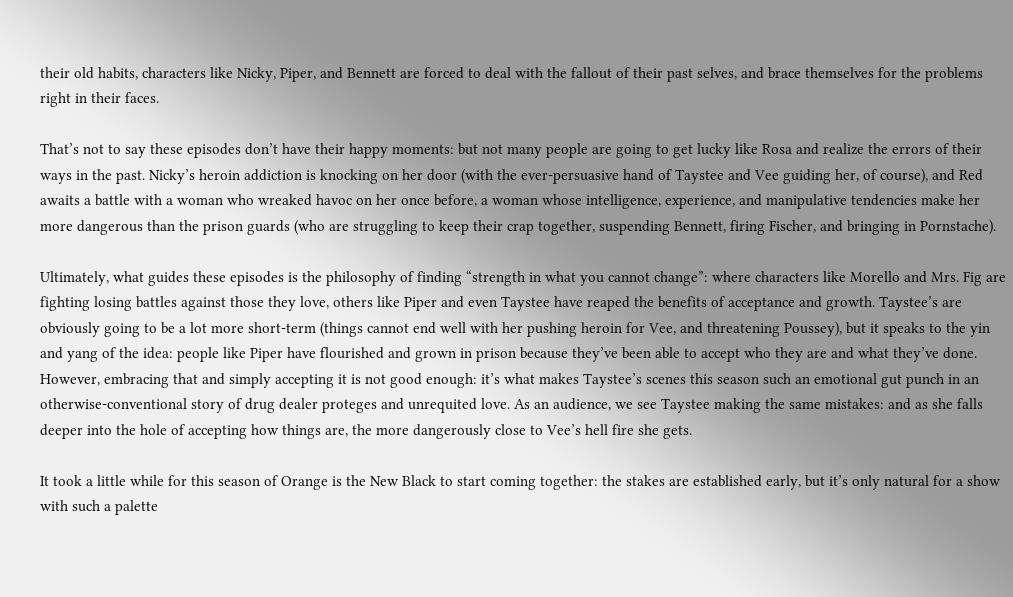their old habits, characters like Nicky, Piper, and Bennett are forced to deal with the fallout of their past selves, and brace themselves for the problems right in their faces.

That’s not to say these episodes don’t have their happy moments: but not many people are going to get lucky like Rosa and realize the errors of their ways in the past. Nicky’s heroin addiction is knocking on her door (with the ever-persuasive hand of Taystee and Vee guiding her, of course), and Red awaits a battle with a woman who wreaked havoc on her once before, a woman whose intelligence, experience, and manipulative tendencies make her more dangerous than the prison guards (who are struggling to keep their crap together, suspending Bennett, firing Fischer, and bringing in Pornstache).

Ultimately, what guides these episodes is the philosophy of finding “strength in what you cannot change”: where characters like Morello and Mrs. Fig are fighting losing battles against those they love, others like Piper and even Taystee have reaped the benefits of acceptance and growth. Taystee’s are obviously going to be a lot more short-term (things cannot end well with her pushing heroin for Vee, and threatening Poussey), but it speaks to the yin and yang of the idea: people like Piper have flourished and grown in prison because they’ve been able to accept who they are and what they’ve done. However, embracing that and simply accepting it is not good enough: it’s what makes Taystee’s scenes this season such an emotional gut punch in an otherwise-conventional story of drug dealer proteges and unrequited love. As an audience, we see Taystee making the same mistakes: and as she falls deeper into the hole of accepting how things are, the more dangerously close to Vee’s hell fire she gets.

It took a little while for this season of Orange is the New Black to start coming together: the stakes are established early, but it’s only natural for a show with such a palette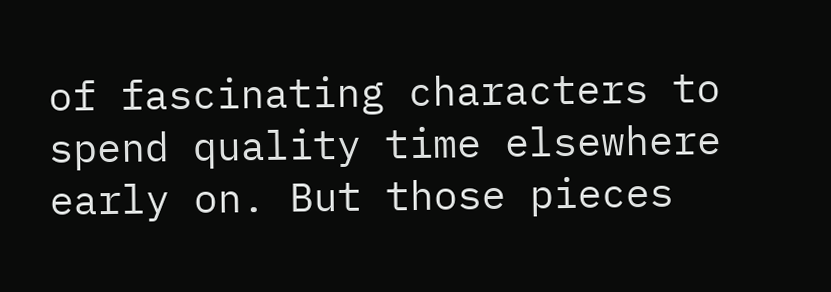of fascinating characters to spend quality time elsewhere early on. But those pieces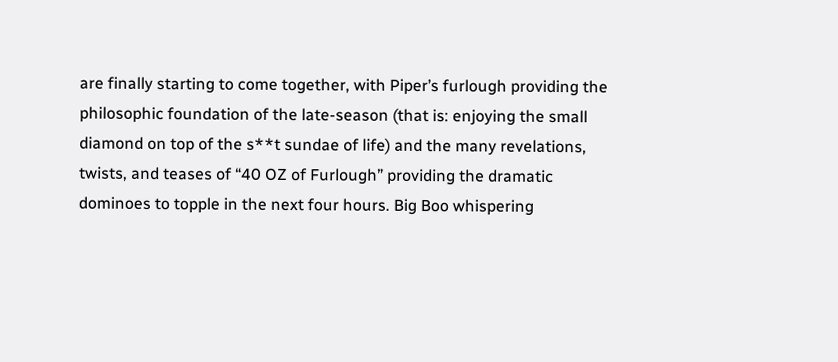are finally starting to come together, with Piper’s furlough providing the philosophic foundation of the late-season (that is: enjoying the small diamond on top of the s**t sundae of life) and the many revelations, twists, and teases of “40 OZ of Furlough” providing the dramatic dominoes to topple in the next four hours. Big Boo whispering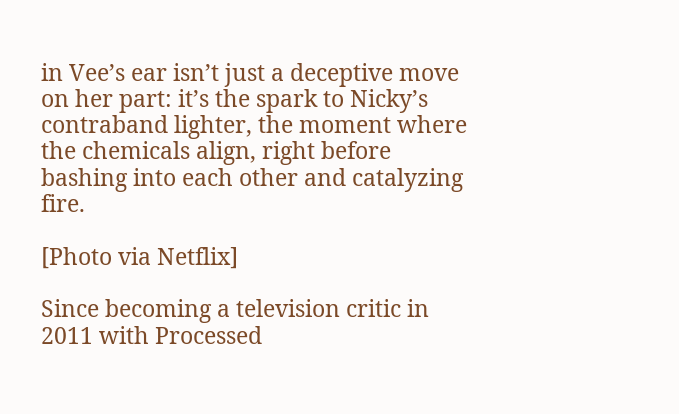in Vee’s ear isn’t just a deceptive move on her part: it’s the spark to Nicky’s contraband lighter, the moment where the chemicals align, right before bashing into each other and catalyzing fire.

[Photo via Netflix]

Since becoming a television critic in 2011 with Processed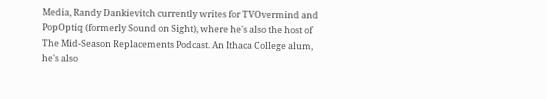Media, Randy Dankievitch currently writes for TVOvermind and PopOptiq (formerly Sound on Sight), where he's also the host of The Mid-Season Replacements Podcast. An Ithaca College alum, he's also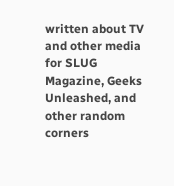written about TV and other media for SLUG Magazine, Geeks Unleashed, and other random corners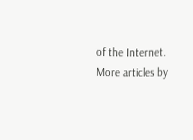of the Internet.
More articles by